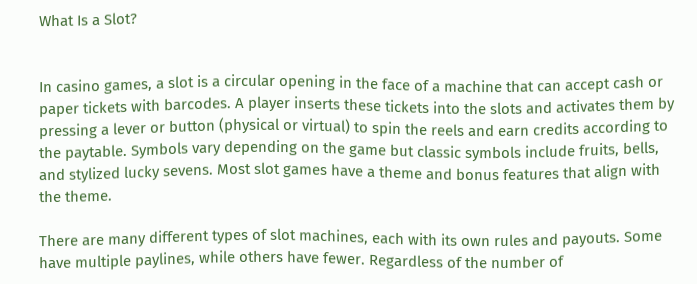What Is a Slot?


In casino games, a slot is a circular opening in the face of a machine that can accept cash or paper tickets with barcodes. A player inserts these tickets into the slots and activates them by pressing a lever or button (physical or virtual) to spin the reels and earn credits according to the paytable. Symbols vary depending on the game but classic symbols include fruits, bells, and stylized lucky sevens. Most slot games have a theme and bonus features that align with the theme.

There are many different types of slot machines, each with its own rules and payouts. Some have multiple paylines, while others have fewer. Regardless of the number of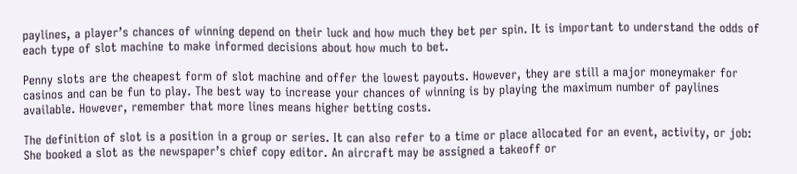paylines, a player’s chances of winning depend on their luck and how much they bet per spin. It is important to understand the odds of each type of slot machine to make informed decisions about how much to bet.

Penny slots are the cheapest form of slot machine and offer the lowest payouts. However, they are still a major moneymaker for casinos and can be fun to play. The best way to increase your chances of winning is by playing the maximum number of paylines available. However, remember that more lines means higher betting costs.

The definition of slot is a position in a group or series. It can also refer to a time or place allocated for an event, activity, or job: She booked a slot as the newspaper’s chief copy editor. An aircraft may be assigned a takeoff or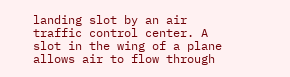landing slot by an air traffic control center. A slot in the wing of a plane allows air to flow through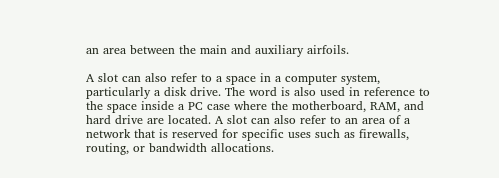an area between the main and auxiliary airfoils.

A slot can also refer to a space in a computer system, particularly a disk drive. The word is also used in reference to the space inside a PC case where the motherboard, RAM, and hard drive are located. A slot can also refer to an area of a network that is reserved for specific uses such as firewalls, routing, or bandwidth allocations.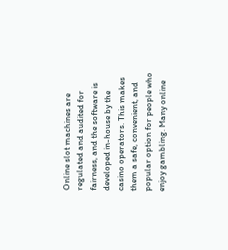Online slot machines are regulated and audited for fairness, and the software is developed in-house by the casino operators. This makes them a safe, convenient, and popular option for people who enjoy gambling. Many online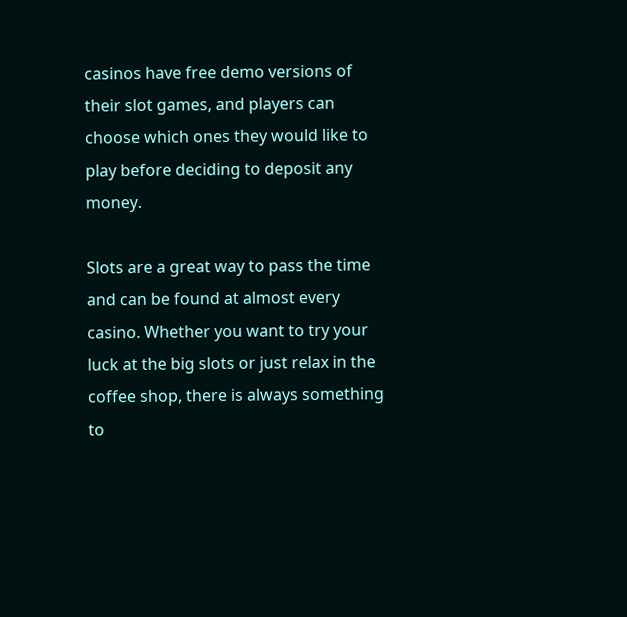casinos have free demo versions of their slot games, and players can choose which ones they would like to play before deciding to deposit any money.

Slots are a great way to pass the time and can be found at almost every casino. Whether you want to try your luck at the big slots or just relax in the coffee shop, there is always something to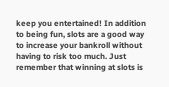keep you entertained! In addition to being fun, slots are a good way to increase your bankroll without having to risk too much. Just remember that winning at slots is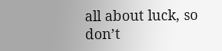all about luck, so don’t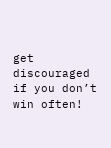get discouraged if you don’t win often!